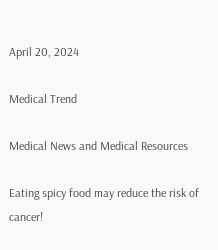April 20, 2024

Medical Trend

Medical News and Medical Resources

Eating spicy food may reduce the risk of cancer!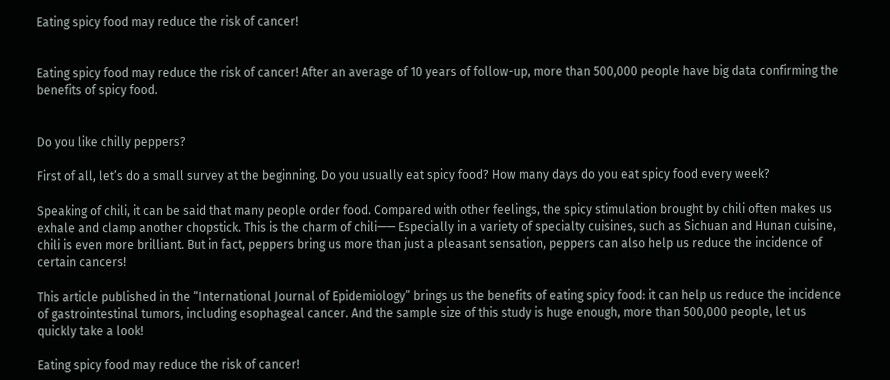Eating spicy food may reduce the risk of cancer!


Eating spicy food may reduce the risk of cancer! After an average of 10 years of follow-up, more than 500,000 people have big data confirming the benefits of spicy food.


Do you like chilly peppers?

First of all, let’s do a small survey at the beginning. Do you usually eat spicy food? How many days do you eat spicy food every week?

Speaking of chili, it can be said that many people order food. Compared with other feelings, the spicy stimulation brought by chili often makes us exhale and clamp another chopstick. This is the charm of chili—— Especially in a variety of specialty cuisines, such as Sichuan and Hunan cuisine, chili is even more brilliant. But in fact, peppers bring us more than just a pleasant sensation, peppers can also help us reduce the incidence of certain cancers!

This article published in the “International Journal of Epidemiology” brings us the benefits of eating spicy food: it can help us reduce the incidence of gastrointestinal tumors, including esophageal cancer. And the sample size of this study is huge enough, more than 500,000 people, let us quickly take a look!

Eating spicy food may reduce the risk of cancer!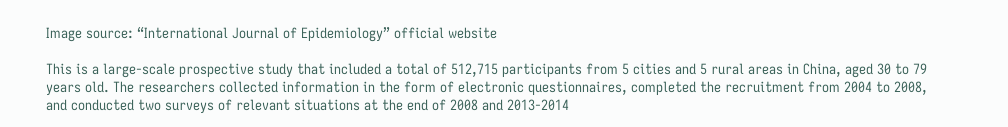Image source: “International Journal of Epidemiology” official website

This is a large-scale prospective study that included a total of 512,715 participants from 5 cities and 5 rural areas in China, aged 30 to 79 years old. The researchers collected information in the form of electronic questionnaires, completed the recruitment from 2004 to 2008, and conducted two surveys of relevant situations at the end of 2008 and 2013-2014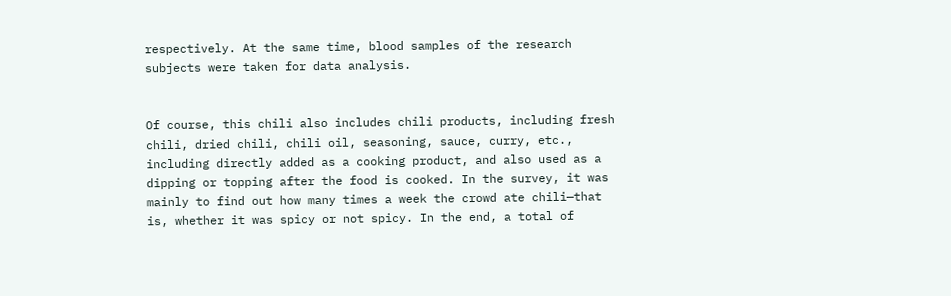respectively. At the same time, blood samples of the research subjects were taken for data analysis.


Of course, this chili also includes chili products, including fresh chili, dried chili, chili oil, seasoning, sauce, curry, etc., including directly added as a cooking product, and also used as a dipping or topping after the food is cooked. In the survey, it was mainly to find out how many times a week the crowd ate chili—that is, whether it was spicy or not spicy. In the end, a total of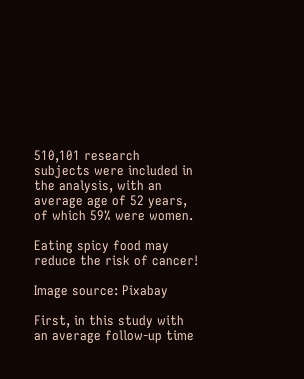510,101 research subjects were included in the analysis, with an average age of 52 years, of which 59% were women.

Eating spicy food may reduce the risk of cancer!

Image source: Pixabay

First, in this study with an average follow-up time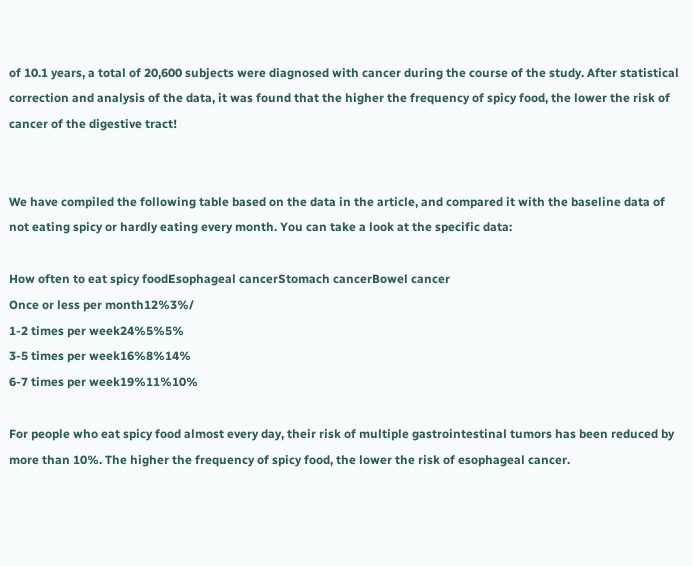of 10.1 years, a total of 20,600 subjects were diagnosed with cancer during the course of the study. After statistical correction and analysis of the data, it was found that the higher the frequency of spicy food, the lower the risk of cancer of the digestive tract!


We have compiled the following table based on the data in the article, and compared it with the baseline data of not eating spicy or hardly eating every month. You can take a look at the specific data:

How often to eat spicy foodEsophageal cancerStomach cancerBowel cancer
Once or less per month12%3%/
1-2 times per week24%5%5%
3-5 times per week16%8%14%
6-7 times per week19%11%10%

For people who eat spicy food almost every day, their risk of multiple gastrointestinal tumors has been reduced by more than 10%. The higher the frequency of spicy food, the lower the risk of esophageal cancer.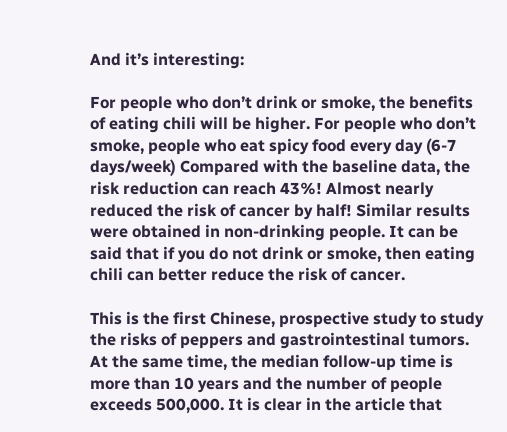And it’s interesting:

For people who don’t drink or smoke, the benefits of eating chili will be higher. For people who don’t smoke, people who eat spicy food every day (6-7 days/week) Compared with the baseline data, the risk reduction can reach 43%! Almost nearly reduced the risk of cancer by half! Similar results were obtained in non-drinking people. It can be said that if you do not drink or smoke, then eating chili can better reduce the risk of cancer.

This is the first Chinese, prospective study to study the risks of peppers and gastrointestinal tumors. At the same time, the median follow-up time is more than 10 years and the number of people exceeds 500,000. It is clear in the article that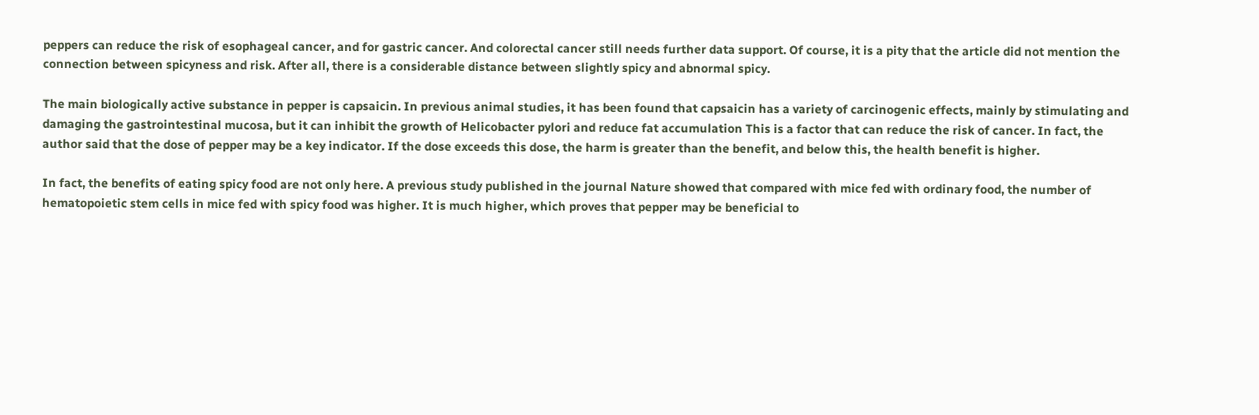peppers can reduce the risk of esophageal cancer, and for gastric cancer. And colorectal cancer still needs further data support. Of course, it is a pity that the article did not mention the connection between spicyness and risk. After all, there is a considerable distance between slightly spicy and abnormal spicy.

The main biologically active substance in pepper is capsaicin. In previous animal studies, it has been found that capsaicin has a variety of carcinogenic effects, mainly by stimulating and damaging the gastrointestinal mucosa, but it can inhibit the growth of Helicobacter pylori and reduce fat accumulation This is a factor that can reduce the risk of cancer. In fact, the author said that the dose of pepper may be a key indicator. If the dose exceeds this dose, the harm is greater than the benefit, and below this, the health benefit is higher.

In fact, the benefits of eating spicy food are not only here. A previous study published in the journal Nature showed that compared with mice fed with ordinary food, the number of hematopoietic stem cells in mice fed with spicy food was higher. It is much higher, which proves that pepper may be beneficial to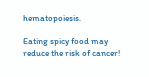hematopoiesis.

Eating spicy food may reduce the risk of cancer!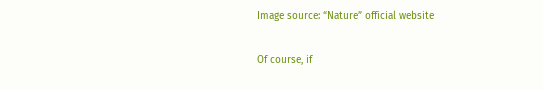Image source: “Nature” official website

Of course, if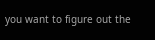you want to figure out the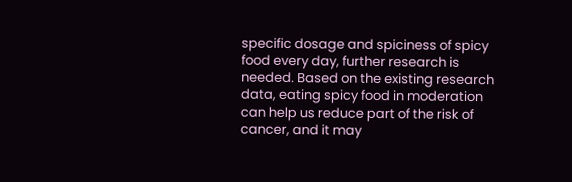specific dosage and spiciness of spicy food every day, further research is needed. Based on the existing research data, eating spicy food in moderation can help us reduce part of the risk of cancer, and it may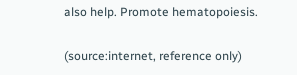also help. Promote hematopoiesis.

(source:internet, reference only)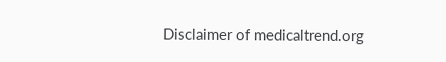Disclaimer of medicaltrend.org